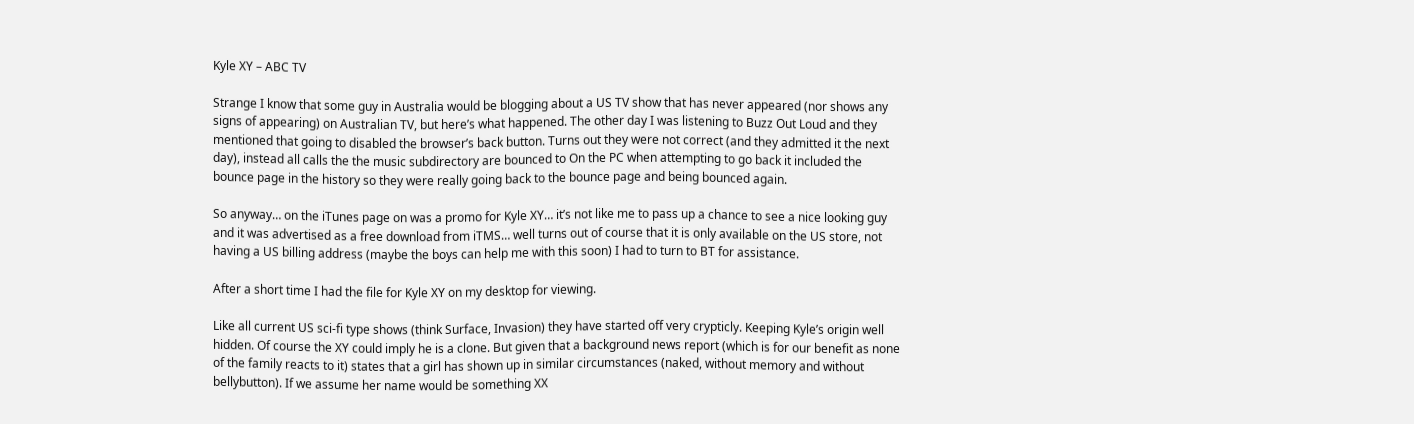Kyle XY – ABC TV

Strange I know that some guy in Australia would be blogging about a US TV show that has never appeared (nor shows any signs of appearing) on Australian TV, but here’s what happened. The other day I was listening to Buzz Out Loud and they mentioned that going to disabled the browser’s back button. Turns out they were not correct (and they admitted it the next day), instead all calls the the music subdirectory are bounced to On the PC when attempting to go back it included the bounce page in the history so they were really going back to the bounce page and being bounced again.

So anyway… on the iTunes page on was a promo for Kyle XY… it’s not like me to pass up a chance to see a nice looking guy and it was advertised as a free download from iTMS… well turns out of course that it is only available on the US store, not having a US billing address (maybe the boys can help me with this soon) I had to turn to BT for assistance.

After a short time I had the file for Kyle XY on my desktop for viewing.

Like all current US sci-fi type shows (think Surface, Invasion) they have started off very crypticly. Keeping Kyle’s origin well hidden. Of course the XY could imply he is a clone. But given that a background news report (which is for our benefit as none of the family reacts to it) states that a girl has shown up in similar circumstances (naked, without memory and without bellybutton). If we assume her name would be something XX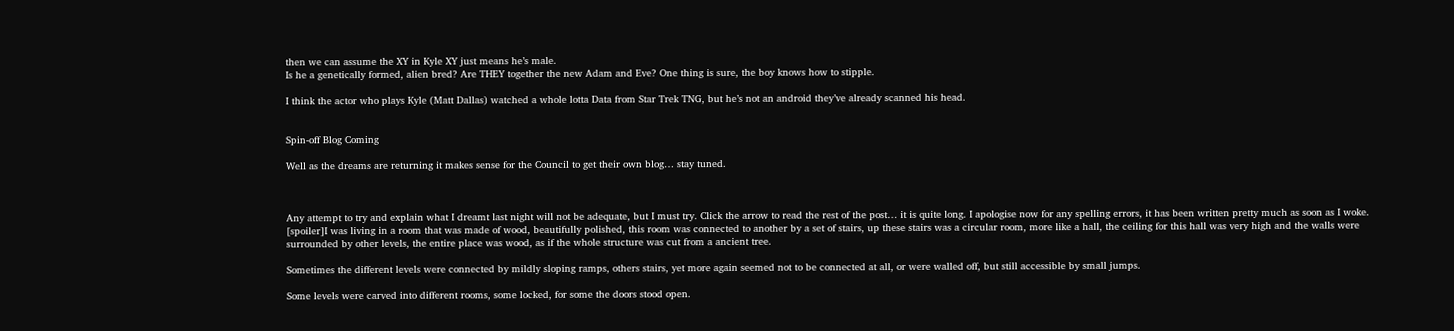then we can assume the XY in Kyle XY just means he’s male.
Is he a genetically formed, alien bred? Are THEY together the new Adam and Eve? One thing is sure, the boy knows how to stipple.

I think the actor who plays Kyle (Matt Dallas) watched a whole lotta Data from Star Trek TNG, but he’s not an android they’ve already scanned his head.


Spin-off Blog Coming

Well as the dreams are returning it makes sense for the Council to get their own blog… stay tuned.



Any attempt to try and explain what I dreamt last night will not be adequate, but I must try. Click the arrow to read the rest of the post… it is quite long. I apologise now for any spelling errors, it has been written pretty much as soon as I woke.
[spoiler]I was living in a room that was made of wood, beautifully polished, this room was connected to another by a set of stairs, up these stairs was a circular room, more like a hall, the ceiling for this hall was very high and the walls were surrounded by other levels, the entire place was wood, as if the whole structure was cut from a ancient tree.

Sometimes the different levels were connected by mildly sloping ramps, others stairs, yet more again seemed not to be connected at all, or were walled off, but still accessible by small jumps.

Some levels were carved into different rooms, some locked, for some the doors stood open.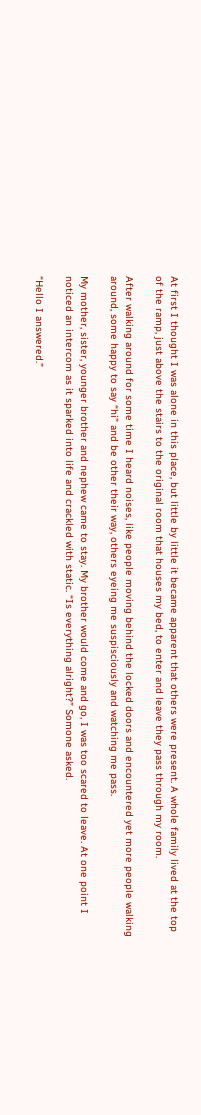At first I thought I was alone in this place, but little by little it became apparent that others were present. A whole family lived at the top of the ramp, just above the stairs to the original room that houses my bed, to enter and leave they pass through my room.

After walking around for some time I heard noises, like people moving behind the locked doors and encountered yet more people walking around, some happy to say “hi” and be other their way, others eyeing me suspisciously and watching me pass.

My mother, sister, younger brother and nephew came to stay. My brother would come and go, I was too scared to leave. At one point I noticed an intercom as it sparked into life and crackled with static. “Is everything alright?” Somone asked.

“Hello I answered.”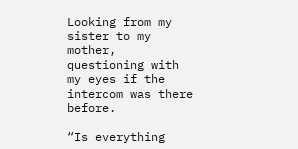Looking from my sister to my mother, questioning with my eyes if the intercom was there before.

“Is everything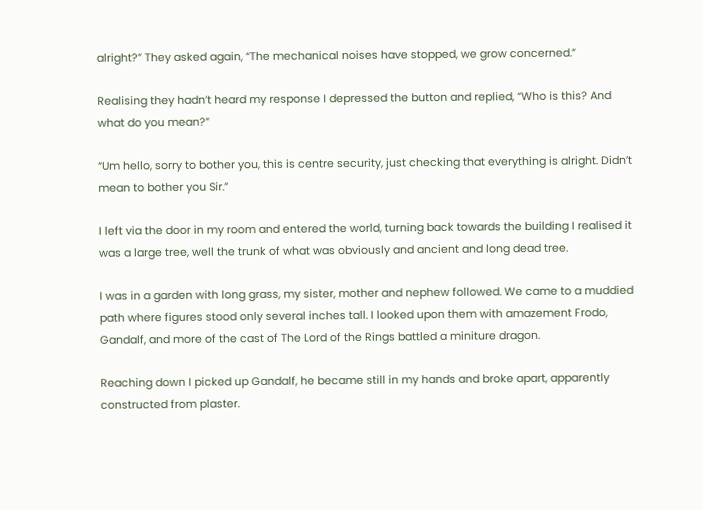alright?” They asked again, “The mechanical noises have stopped, we grow concerned.”

Realising they hadn’t heard my response I depressed the button and replied, “Who is this? And what do you mean?”

“Um hello, sorry to bother you, this is centre security, just checking that everything is alright. Didn’t mean to bother you Sir.”

I left via the door in my room and entered the world, turning back towards the building I realised it was a large tree, well the trunk of what was obviously and ancient and long dead tree.

I was in a garden with long grass, my sister, mother and nephew followed. We came to a muddied path where figures stood only several inches tall. I looked upon them with amazement Frodo, Gandalf, and more of the cast of The Lord of the Rings battled a miniture dragon.

Reaching down I picked up Gandalf, he became still in my hands and broke apart, apparently constructed from plaster.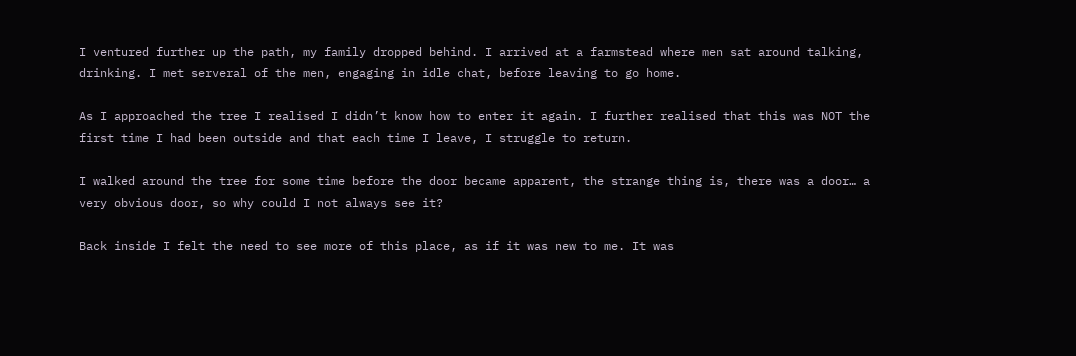I ventured further up the path, my family dropped behind. I arrived at a farmstead where men sat around talking, drinking. I met serveral of the men, engaging in idle chat, before leaving to go home.

As I approached the tree I realised I didn’t know how to enter it again. I further realised that this was NOT the first time I had been outside and that each time I leave, I struggle to return.

I walked around the tree for some time before the door became apparent, the strange thing is, there was a door… a very obvious door, so why could I not always see it?

Back inside I felt the need to see more of this place, as if it was new to me. It was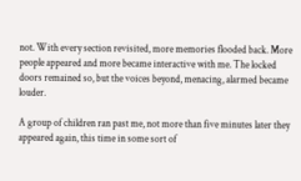not. With every section revisited, more memories flooded back. More people appeared and more became interactive with me. The locked doors remained so, but the voices beyond, menacing, alarmed became louder.

A group of children ran past me, not more than five minutes later they appeared again, this time in some sort of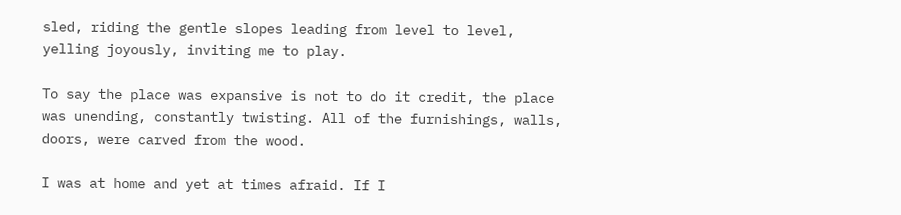sled, riding the gentle slopes leading from level to level, yelling joyously, inviting me to play.

To say the place was expansive is not to do it credit, the place was unending, constantly twisting. All of the furnishings, walls, doors, were carved from the wood.

I was at home and yet at times afraid. If I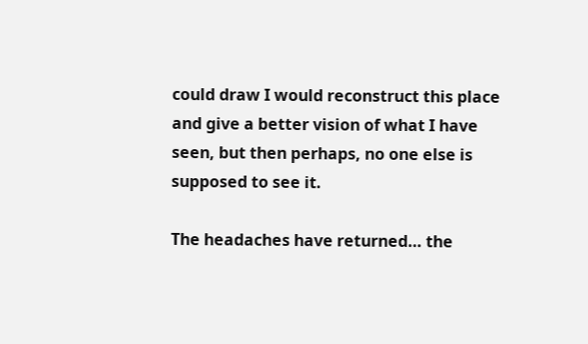could draw I would reconstruct this place and give a better vision of what I have seen, but then perhaps, no one else is supposed to see it.

The headaches have returned… the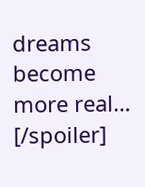dreams become more real… [/spoiler]